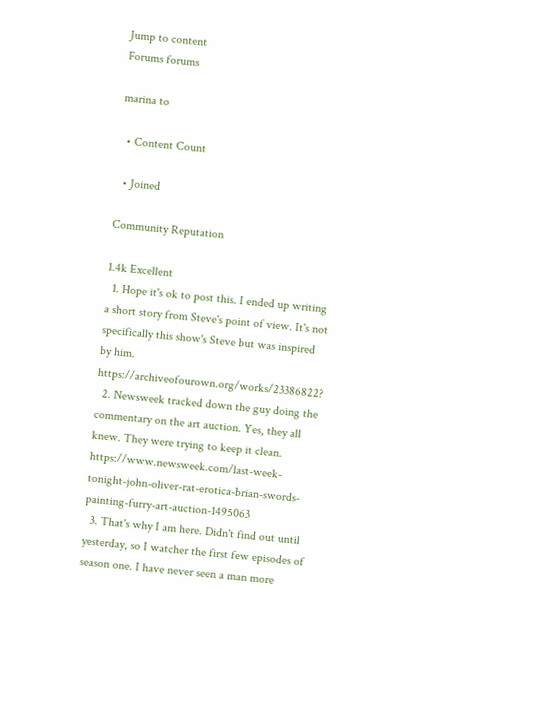Jump to content
Forums forums

marina to

  • Content Count

  • Joined

Community Reputation

1.4k Excellent
  1. Hope it's ok to post this. I ended up writing a short story from Steve's point of view. It's not specifically this show's Steve but was inspired by him. https://archiveofourown.org/works/23386822?
  2. Newsweek tracked down the guy doing the commentary on the art auction. Yes, they all knew. They were trying to keep it clean. https://www.newsweek.com/last-week-tonight-john-oliver-rat-erotica-brian-swords-painting-furry-art-auction-1495063
  3. That's why I am here. Didn't find out until yesterday, so I watcher the first few episodes of season one. I have never seen a man more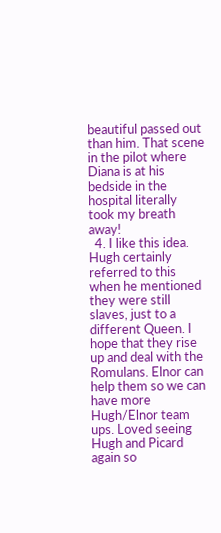beautiful passed out than him. That scene in the pilot where Diana is at his bedside in the hospital literally took my breath away!
  4. I like this idea. Hugh certainly referred to this when he mentioned they were still slaves, just to a different Queen. I hope that they rise up and deal with the Romulans. Elnor can help them so we can have more Hugh/Elnor team ups. Loved seeing Hugh and Picard again so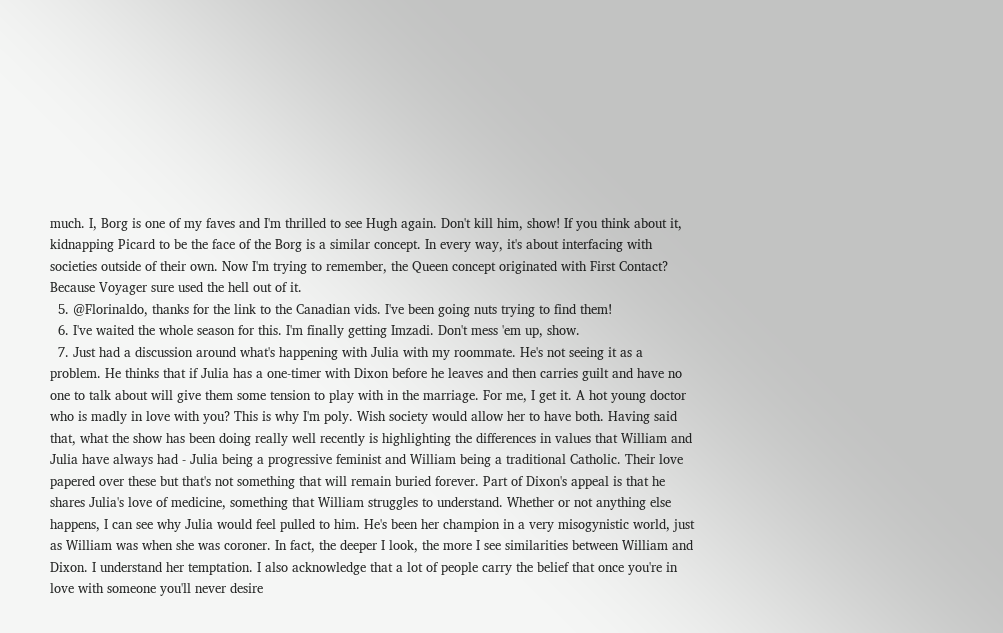much. I, Borg is one of my faves and I'm thrilled to see Hugh again. Don't kill him, show! If you think about it, kidnapping Picard to be the face of the Borg is a similar concept. In every way, it's about interfacing with societies outside of their own. Now I'm trying to remember, the Queen concept originated with First Contact? Because Voyager sure used the hell out of it.
  5. @Florinaldo, thanks for the link to the Canadian vids. I've been going nuts trying to find them!
  6. I've waited the whole season for this. I'm finally getting Imzadi. Don't mess 'em up, show.
  7. Just had a discussion around what's happening with Julia with my roommate. He's not seeing it as a problem. He thinks that if Julia has a one-timer with Dixon before he leaves and then carries guilt and have no one to talk about will give them some tension to play with in the marriage. For me, I get it. A hot young doctor who is madly in love with you? This is why I'm poly. Wish society would allow her to have both. Having said that, what the show has been doing really well recently is highlighting the differences in values that William and Julia have always had - Julia being a progressive feminist and William being a traditional Catholic. Their love papered over these but that's not something that will remain buried forever. Part of Dixon's appeal is that he shares Julia's love of medicine, something that William struggles to understand. Whether or not anything else happens, I can see why Julia would feel pulled to him. He's been her champion in a very misogynistic world, just as William was when she was coroner. In fact, the deeper I look, the more I see similarities between William and Dixon. I understand her temptation. I also acknowledge that a lot of people carry the belief that once you're in love with someone you'll never desire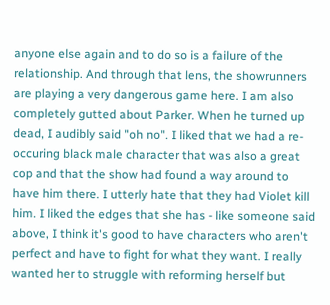anyone else again and to do so is a failure of the relationship. And through that lens, the showrunners are playing a very dangerous game here. I am also completely gutted about Parker. When he turned up dead, I audibly said "oh no". I liked that we had a re-occuring black male character that was also a great cop and that the show had found a way around to have him there. I utterly hate that they had Violet kill him. I liked the edges that she has - like someone said above, I think it's good to have characters who aren't perfect and have to fight for what they want. I really wanted her to struggle with reforming herself but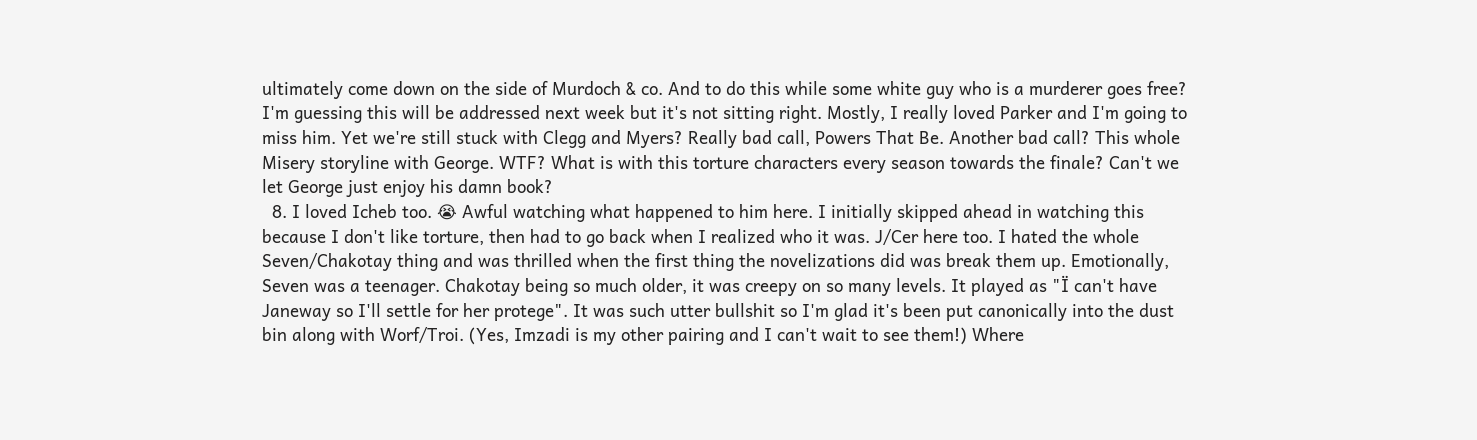ultimately come down on the side of Murdoch & co. And to do this while some white guy who is a murderer goes free? I'm guessing this will be addressed next week but it's not sitting right. Mostly, I really loved Parker and I'm going to miss him. Yet we're still stuck with Clegg and Myers? Really bad call, Powers That Be. Another bad call? This whole Misery storyline with George. WTF? What is with this torture characters every season towards the finale? Can't we let George just enjoy his damn book?
  8. I loved Icheb too. 😭 Awful watching what happened to him here. I initially skipped ahead in watching this because I don't like torture, then had to go back when I realized who it was. J/Cer here too. I hated the whole Seven/Chakotay thing and was thrilled when the first thing the novelizations did was break them up. Emotionally, Seven was a teenager. Chakotay being so much older, it was creepy on so many levels. It played as "Ï can't have Janeway so I'll settle for her protege". It was such utter bullshit so I'm glad it's been put canonically into the dust bin along with Worf/Troi. (Yes, Imzadi is my other pairing and I can't wait to see them!) Where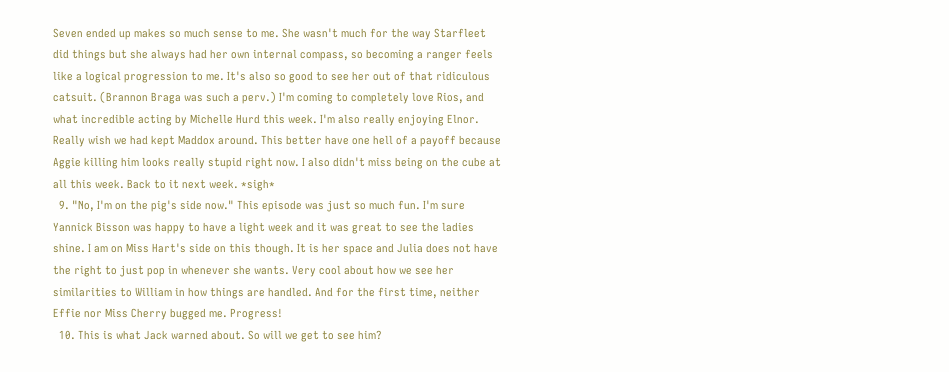Seven ended up makes so much sense to me. She wasn't much for the way Starfleet did things but she always had her own internal compass, so becoming a ranger feels like a logical progression to me. It's also so good to see her out of that ridiculous catsuit. (Brannon Braga was such a perv.) I'm coming to completely love Rios, and what incredible acting by Michelle Hurd this week. I'm also really enjoying Elnor. Really wish we had kept Maddox around. This better have one hell of a payoff because Aggie killing him looks really stupid right now. I also didn't miss being on the cube at all this week. Back to it next week. *sigh*
  9. "No, I'm on the pig's side now." This episode was just so much fun. I'm sure Yannick Bisson was happy to have a light week and it was great to see the ladies shine. I am on Miss Hart's side on this though. It is her space and Julia does not have the right to just pop in whenever she wants. Very cool about how we see her similarities to William in how things are handled. And for the first time, neither Effie nor Miss Cherry bugged me. Progress!
  10. This is what Jack warned about. So will we get to see him?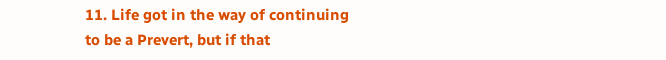11. Life got in the way of continuing to be a Prevert, but if that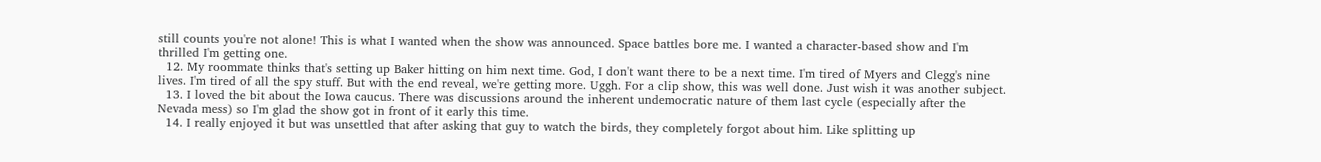still counts you're not alone! This is what I wanted when the show was announced. Space battles bore me. I wanted a character-based show and I'm thrilled I'm getting one.
  12. My roommate thinks that's setting up Baker hitting on him next time. God, I don't want there to be a next time. I'm tired of Myers and Clegg's nine lives. I'm tired of all the spy stuff. But with the end reveal, we're getting more. Uggh. For a clip show, this was well done. Just wish it was another subject.
  13. I loved the bit about the Iowa caucus. There was discussions around the inherent undemocratic nature of them last cycle (especially after the Nevada mess) so I'm glad the show got in front of it early this time.
  14. I really enjoyed it but was unsettled that after asking that guy to watch the birds, they completely forgot about him. Like splitting up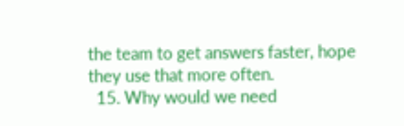the team to get answers faster, hope they use that more often.
  15. Why would we need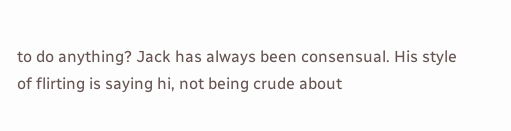to do anything? Jack has always been consensual. His style of flirting is saying hi, not being crude about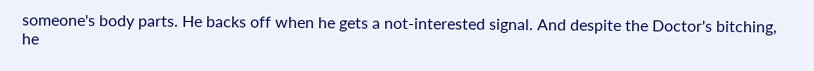someone's body parts. He backs off when he gets a not-interested signal. And despite the Doctor's bitching, he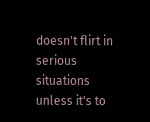doesn't flirt in serious situations unless it's to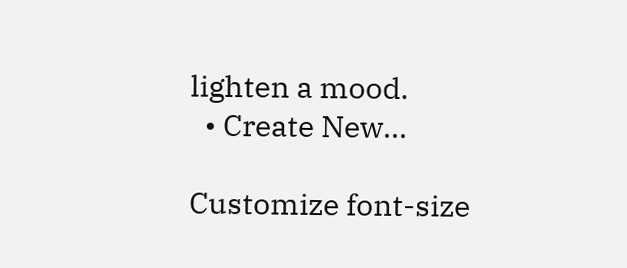lighten a mood.
  • Create New...

Customize font-size